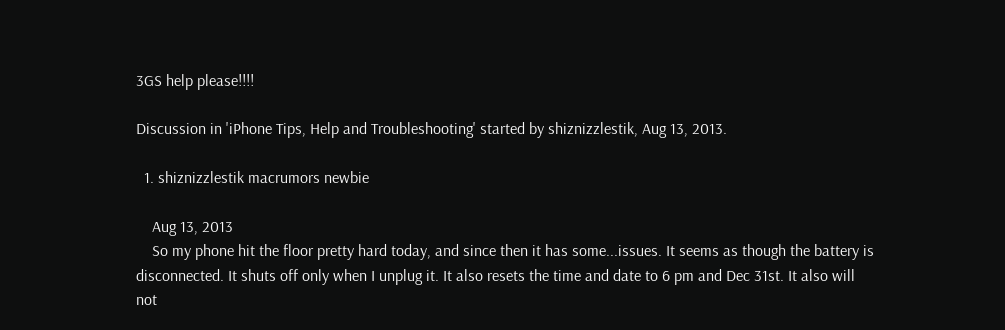3GS help please!!!!

Discussion in 'iPhone Tips, Help and Troubleshooting' started by shiznizzlestik, Aug 13, 2013.

  1. shiznizzlestik macrumors newbie

    Aug 13, 2013
    So my phone hit the floor pretty hard today, and since then it has some...issues. It seems as though the battery is disconnected. It shuts off only when I unplug it. It also resets the time and date to 6 pm and Dec 31st. It also will not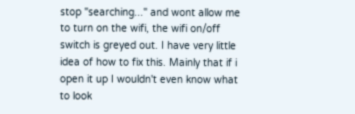stop "searching..." and wont allow me to turn on the wifi, the wifi on/off switch is greyed out. I have very little idea of how to fix this. Mainly that if i open it up I wouldn't even know what to look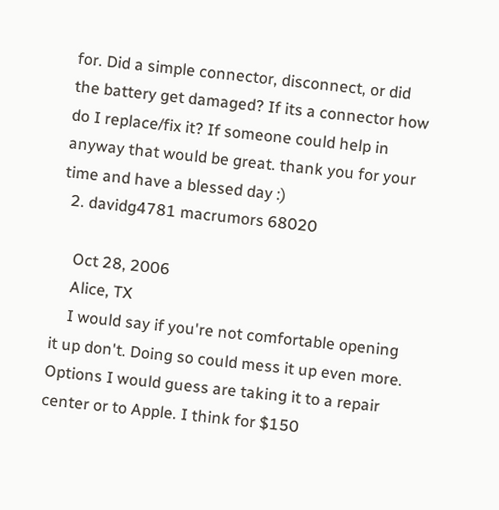for. Did a simple connector, disconnect, or did the battery get damaged? If its a connector how do I replace/fix it? If someone could help in anyway that would be great. thank you for your time and have a blessed day :)
  2. davidg4781 macrumors 68020

    Oct 28, 2006
    Alice, TX
    I would say if you're not comfortable opening it up don't. Doing so could mess it up even more. Options I would guess are taking it to a repair center or to Apple. I think for $150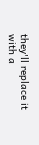they'll replace it with a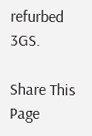refurbed 3GS.

Share This Page